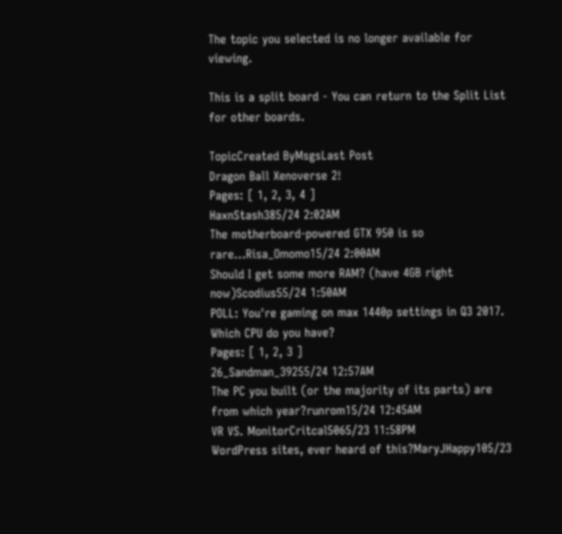The topic you selected is no longer available for viewing.

This is a split board - You can return to the Split List for other boards.

TopicCreated ByMsgsLast Post
Dragon Ball Xenoverse 2!
Pages: [ 1, 2, 3, 4 ]
HaxnStash385/24 2:02AM
The motherboard-powered GTX 950 is so rare...Risa_Omomo15/24 2:00AM
Should I get some more RAM? (have 4GB right now)Scodius55/24 1:50AM
POLL: You're gaming on max 1440p settings in Q3 2017. Which CPU do you have?
Pages: [ 1, 2, 3 ]
26_Sandman_39255/24 12:57AM
The PC you built (or the majority of its parts) are from which year?runrom15/24 12:45AM
VR VS. MonitorCritcal5065/23 11:58PM
WordPress sites, ever heard of this?MaryJHappy105/23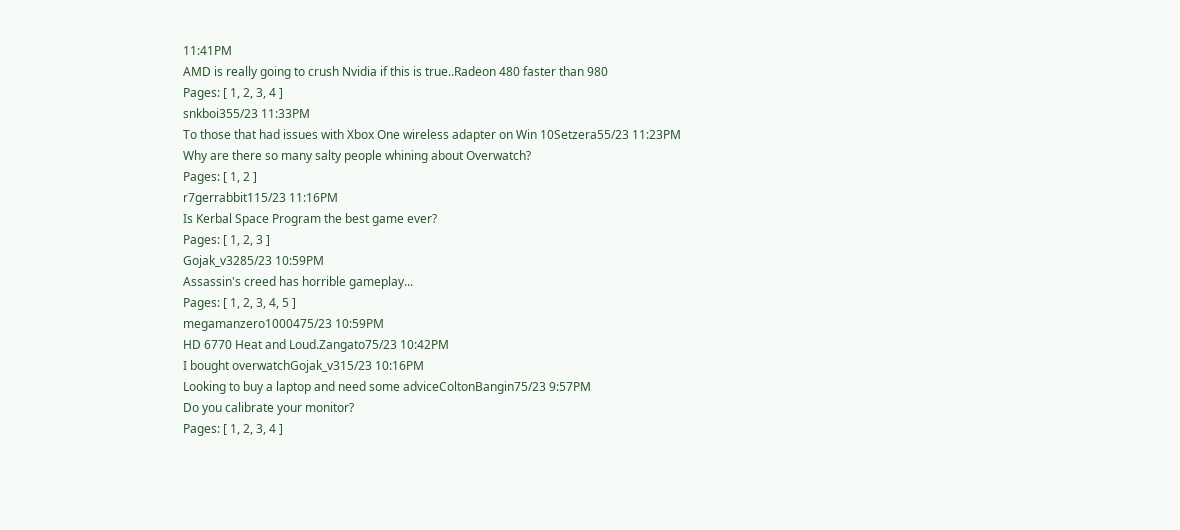11:41PM
AMD is really going to crush Nvidia if this is true..Radeon 480 faster than 980
Pages: [ 1, 2, 3, 4 ]
snkboi355/23 11:33PM
To those that had issues with Xbox One wireless adapter on Win 10Setzera55/23 11:23PM
Why are there so many salty people whining about Overwatch?
Pages: [ 1, 2 ]
r7gerrabbit115/23 11:16PM
Is Kerbal Space Program the best game ever?
Pages: [ 1, 2, 3 ]
Gojak_v3285/23 10:59PM
Assassin's creed has horrible gameplay...
Pages: [ 1, 2, 3, 4, 5 ]
megamanzero1000475/23 10:59PM
HD 6770 Heat and Loud.Zangato75/23 10:42PM
I bought overwatchGojak_v315/23 10:16PM
Looking to buy a laptop and need some adviceColtonBangin75/23 9:57PM
Do you calibrate your monitor?
Pages: [ 1, 2, 3, 4 ]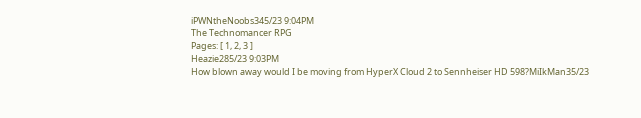iPWNtheNoobs345/23 9:04PM
The Technomancer RPG
Pages: [ 1, 2, 3 ]
Heazie285/23 9:03PM
How blown away would I be moving from HyperX Cloud 2 to Sennheiser HD 598?MiIkMan35/23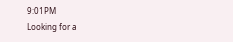9:01PM
Looking for a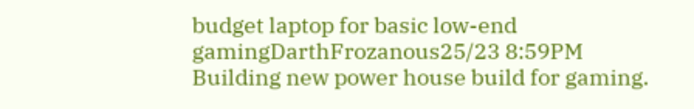budget laptop for basic low-end gamingDarthFrozanous25/23 8:59PM
Building new power house build for gaming.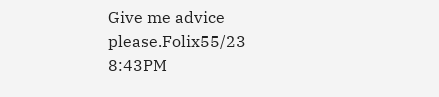Give me advice please.Folix55/23 8:43PM